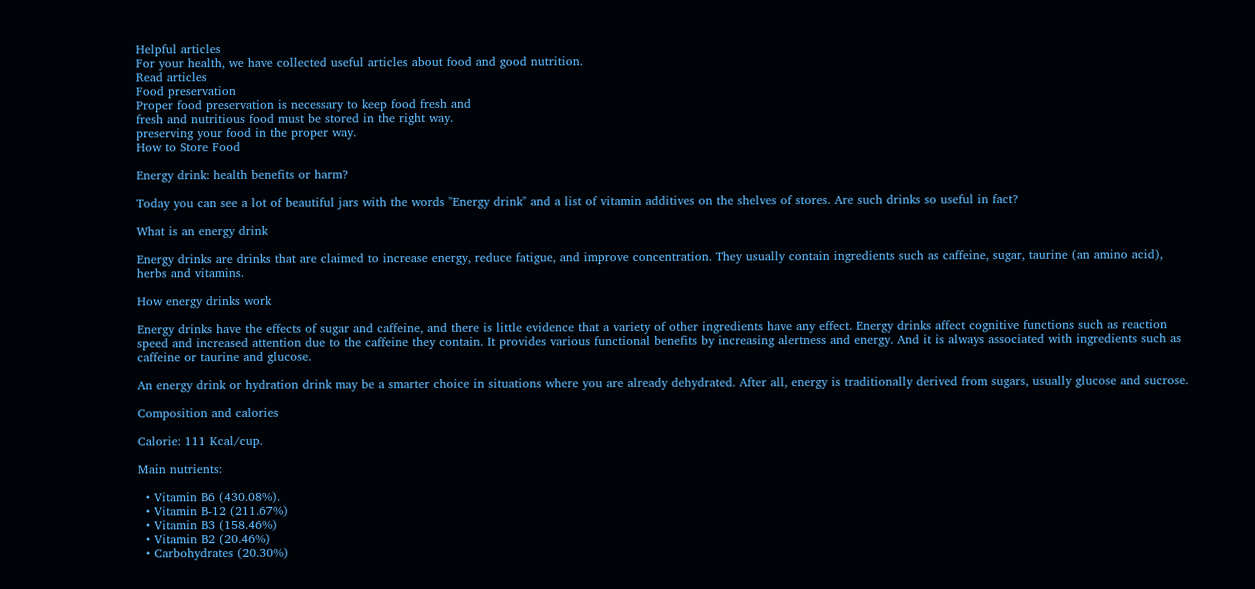Helpful articles
For your health, we have collected useful articles about food and good nutrition.
Read articles
Food preservation
Proper food preservation is necessary to keep food fresh and
fresh and nutritious food must be stored in the right way.
preserving your food in the proper way.
How to Store Food

Energy drink: health benefits or harm?

Today you can see a lot of beautiful jars with the words "Energy drink" and a list of vitamin additives on the shelves of stores. Are such drinks so useful in fact?

What is an energy drink

Energy drinks are drinks that are claimed to increase energy, reduce fatigue, and improve concentration. They usually contain ingredients such as caffeine, sugar, taurine (an amino acid), herbs and vitamins.

How energy drinks work

Energy drinks have the effects of sugar and caffeine, and there is little evidence that a variety of other ingredients have any effect. Energy drinks affect cognitive functions such as reaction speed and increased attention due to the caffeine they contain. It provides various functional benefits by increasing alertness and energy. And it is always associated with ingredients such as caffeine or taurine and glucose.

An energy drink or hydration drink may be a smarter choice in situations where you are already dehydrated. After all, energy is traditionally derived from sugars, usually glucose and sucrose.

Composition and calories

Calorie: 111 Kcal/cup.

Main nutrients:

  • Vitamin B6 (430.08%).
  • Vitamin B-12 (211.67%)
  • Vitamin B3 (158.46%)
  • Vitamin B2 (20.46%)
  • Carbohydrates (20.30%)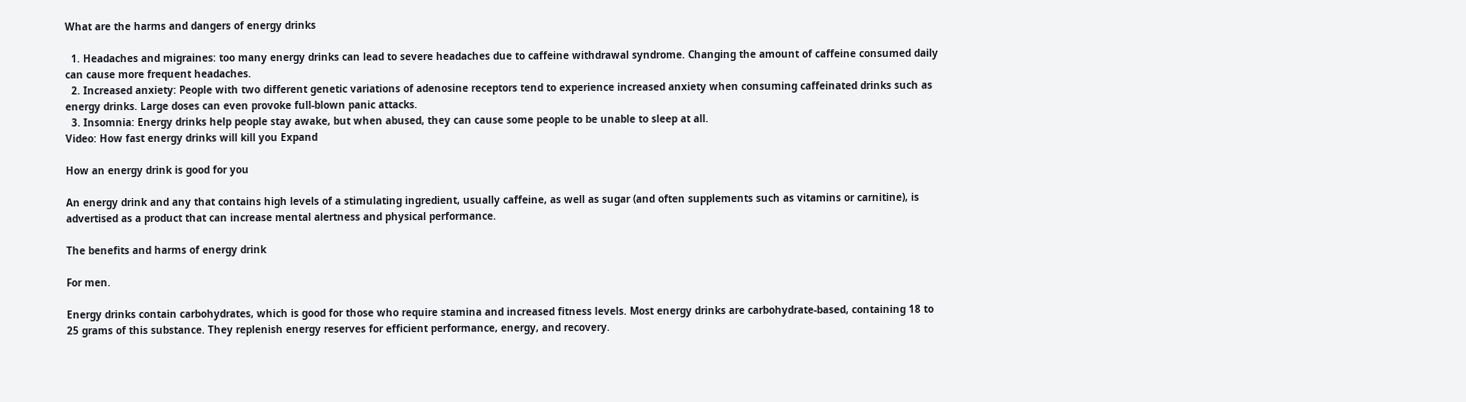What are the harms and dangers of energy drinks

  1. Headaches and migraines: too many energy drinks can lead to severe headaches due to caffeine withdrawal syndrome. Changing the amount of caffeine consumed daily can cause more frequent headaches.
  2. Increased anxiety: People with two different genetic variations of adenosine receptors tend to experience increased anxiety when consuming caffeinated drinks such as energy drinks. Large doses can even provoke full-blown panic attacks.
  3. Insomnia: Energy drinks help people stay awake, but when abused, they can cause some people to be unable to sleep at all.
Video: How fast energy drinks will kill you Expand

How an energy drink is good for you

An energy drink and any that contains high levels of a stimulating ingredient, usually caffeine, as well as sugar (and often supplements such as vitamins or carnitine), is advertised as a product that can increase mental alertness and physical performance.

The benefits and harms of energy drink

For men.

Energy drinks contain carbohydrates, which is good for those who require stamina and increased fitness levels. Most energy drinks are carbohydrate-based, containing 18 to 25 grams of this substance. They replenish energy reserves for efficient performance, energy, and recovery.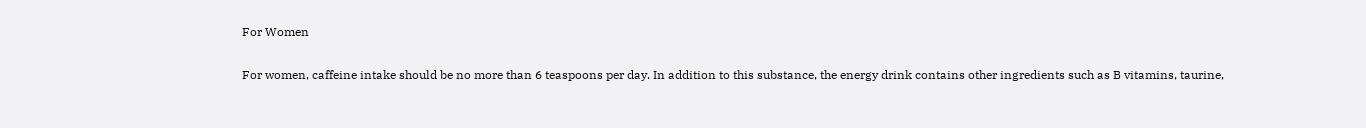For Women

For women, caffeine intake should be no more than 6 teaspoons per day. In addition to this substance, the energy drink contains other ingredients such as B vitamins, taurine,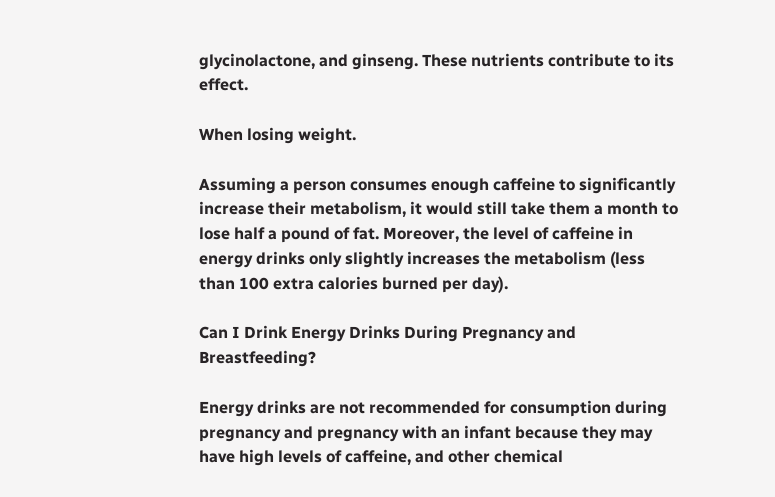glycinolactone, and ginseng. These nutrients contribute to its effect.

When losing weight.

Assuming a person consumes enough caffeine to significantly increase their metabolism, it would still take them a month to lose half a pound of fat. Moreover, the level of caffeine in energy drinks only slightly increases the metabolism (less than 100 extra calories burned per day).

Can I Drink Energy Drinks During Pregnancy and Breastfeeding?

Energy drinks are not recommended for consumption during pregnancy and pregnancy with an infant because they may have high levels of caffeine, and other chemical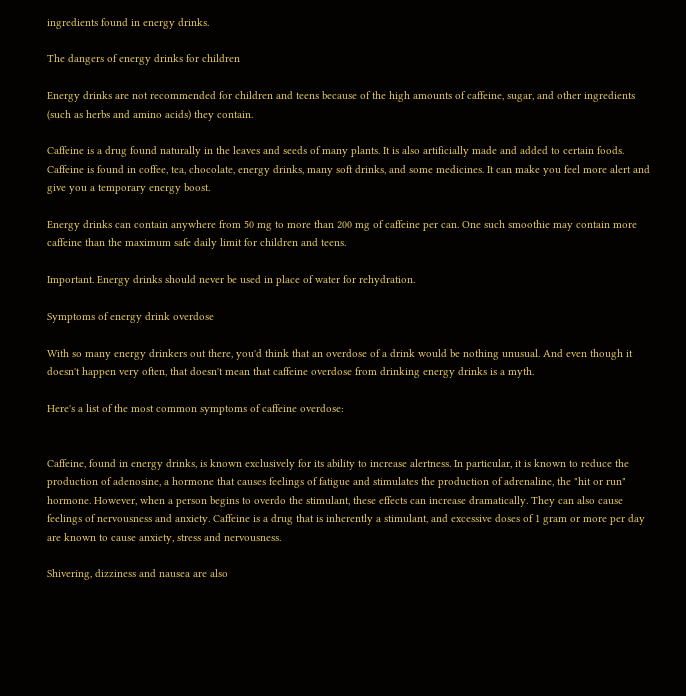ingredients found in energy drinks.

The dangers of energy drinks for children

Energy drinks are not recommended for children and teens because of the high amounts of caffeine, sugar, and other ingredients (such as herbs and amino acids) they contain.

Caffeine is a drug found naturally in the leaves and seeds of many plants. It is also artificially made and added to certain foods. Caffeine is found in coffee, tea, chocolate, energy drinks, many soft drinks, and some medicines. It can make you feel more alert and give you a temporary energy boost.

Energy drinks can contain anywhere from 50 mg to more than 200 mg of caffeine per can. One such smoothie may contain more caffeine than the maximum safe daily limit for children and teens.

Important. Energy drinks should never be used in place of water for rehydration.

Symptoms of energy drink overdose

With so many energy drinkers out there, you'd think that an overdose of a drink would be nothing unusual. And even though it doesn't happen very often, that doesn't mean that caffeine overdose from drinking energy drinks is a myth.

Here's a list of the most common symptoms of caffeine overdose:


Caffeine, found in energy drinks, is known exclusively for its ability to increase alertness. In particular, it is known to reduce the production of adenosine, a hormone that causes feelings of fatigue and stimulates the production of adrenaline, the "hit or run" hormone. However, when a person begins to overdo the stimulant, these effects can increase dramatically. They can also cause feelings of nervousness and anxiety. Caffeine is a drug that is inherently a stimulant, and excessive doses of 1 gram or more per day are known to cause anxiety, stress and nervousness.

Shivering, dizziness and nausea are also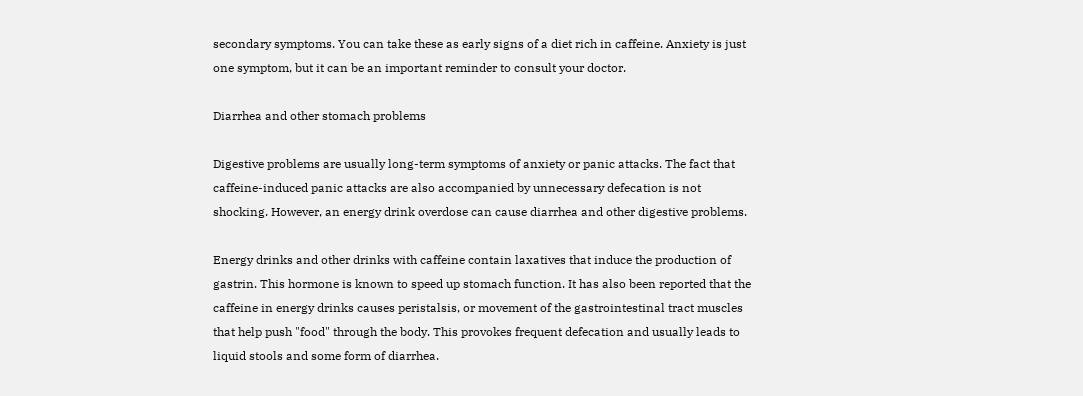secondary symptoms. You can take these as early signs of a diet rich in caffeine. Anxiety is just one symptom, but it can be an important reminder to consult your doctor.

Diarrhea and other stomach problems

Digestive problems are usually long-term symptoms of anxiety or panic attacks. The fact that caffeine-induced panic attacks are also accompanied by unnecessary defecation is not shocking. However, an energy drink overdose can cause diarrhea and other digestive problems.

Energy drinks and other drinks with caffeine contain laxatives that induce the production of gastrin. This hormone is known to speed up stomach function. It has also been reported that the caffeine in energy drinks causes peristalsis, or movement of the gastrointestinal tract muscles that help push "food" through the body. This provokes frequent defecation and usually leads to liquid stools and some form of diarrhea.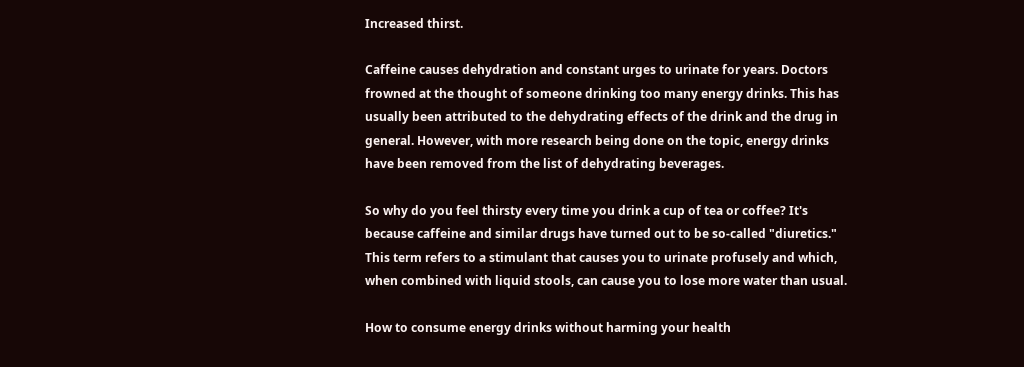Increased thirst.

Caffeine causes dehydration and constant urges to urinate for years. Doctors frowned at the thought of someone drinking too many energy drinks. This has usually been attributed to the dehydrating effects of the drink and the drug in general. However, with more research being done on the topic, energy drinks have been removed from the list of dehydrating beverages.

So why do you feel thirsty every time you drink a cup of tea or coffee? It's because caffeine and similar drugs have turned out to be so-called "diuretics." This term refers to a stimulant that causes you to urinate profusely and which, when combined with liquid stools, can cause you to lose more water than usual.

How to consume energy drinks without harming your health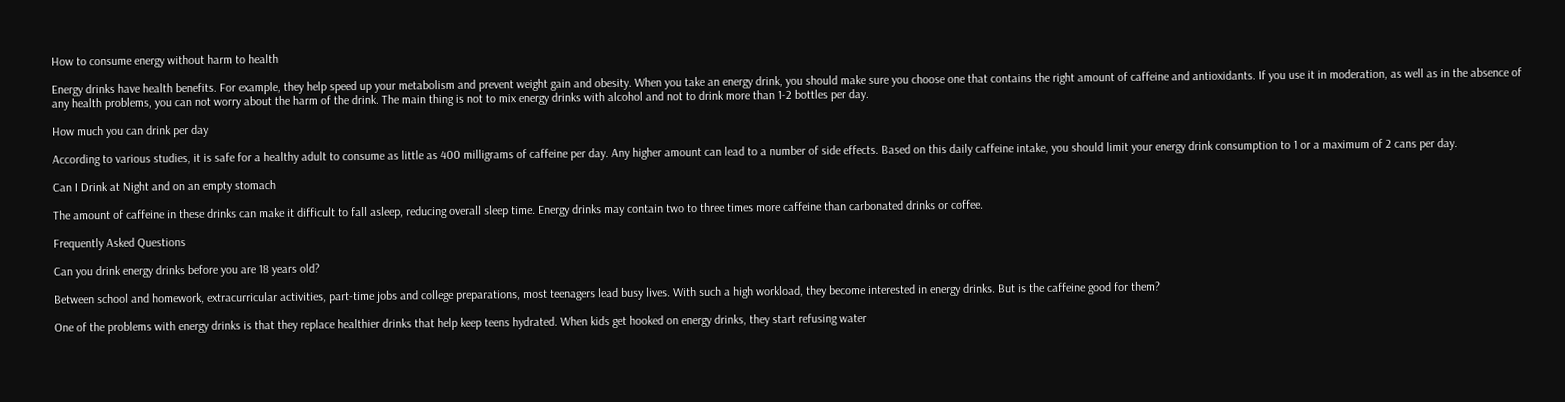How to consume energy without harm to health

Energy drinks have health benefits. For example, they help speed up your metabolism and prevent weight gain and obesity. When you take an energy drink, you should make sure you choose one that contains the right amount of caffeine and antioxidants. If you use it in moderation, as well as in the absence of any health problems, you can not worry about the harm of the drink. The main thing is not to mix energy drinks with alcohol and not to drink more than 1-2 bottles per day.

How much you can drink per day

According to various studies, it is safe for a healthy adult to consume as little as 400 milligrams of caffeine per day. Any higher amount can lead to a number of side effects. Based on this daily caffeine intake, you should limit your energy drink consumption to 1 or a maximum of 2 cans per day.

Can I Drink at Night and on an empty stomach

The amount of caffeine in these drinks can make it difficult to fall asleep, reducing overall sleep time. Energy drinks may contain two to three times more caffeine than carbonated drinks or coffee.

Frequently Asked Questions

Can you drink energy drinks before you are 18 years old?

Between school and homework, extracurricular activities, part-time jobs and college preparations, most teenagers lead busy lives. With such a high workload, they become interested in energy drinks. But is the caffeine good for them?

One of the problems with energy drinks is that they replace healthier drinks that help keep teens hydrated. When kids get hooked on energy drinks, they start refusing water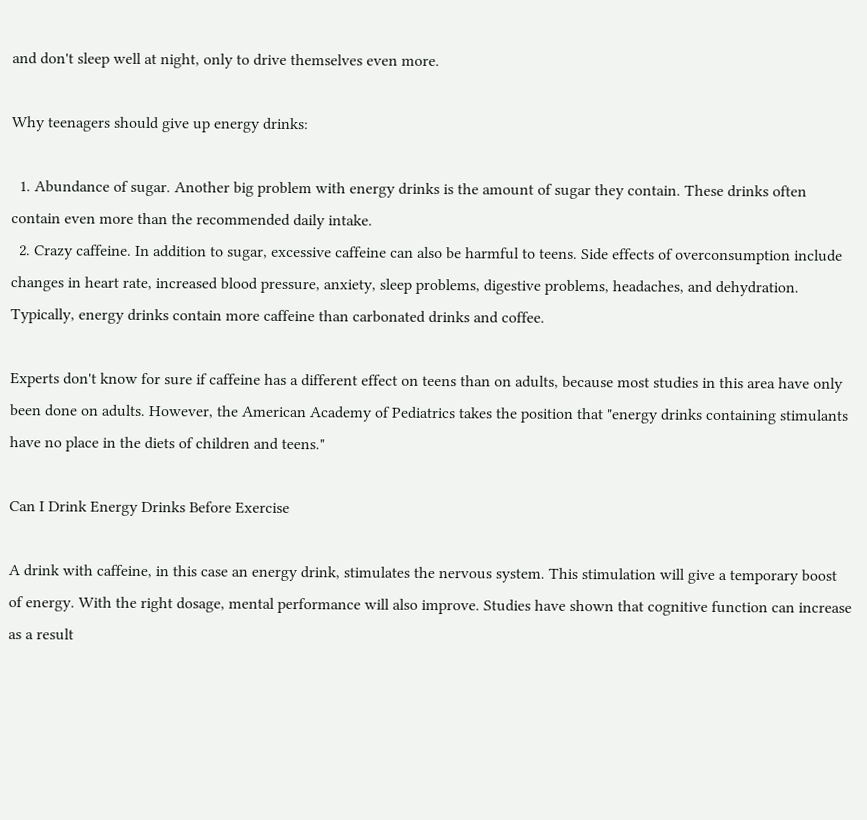and don't sleep well at night, only to drive themselves even more.

Why teenagers should give up energy drinks:

  1. Abundance of sugar. Another big problem with energy drinks is the amount of sugar they contain. These drinks often contain even more than the recommended daily intake.
  2. Crazy caffeine. In addition to sugar, excessive caffeine can also be harmful to teens. Side effects of overconsumption include changes in heart rate, increased blood pressure, anxiety, sleep problems, digestive problems, headaches, and dehydration. Typically, energy drinks contain more caffeine than carbonated drinks and coffee.

Experts don't know for sure if caffeine has a different effect on teens than on adults, because most studies in this area have only been done on adults. However, the American Academy of Pediatrics takes the position that "energy drinks containing stimulants have no place in the diets of children and teens."

Can I Drink Energy Drinks Before Exercise

A drink with caffeine, in this case an energy drink, stimulates the nervous system. This stimulation will give a temporary boost of energy. With the right dosage, mental performance will also improve. Studies have shown that cognitive function can increase as a result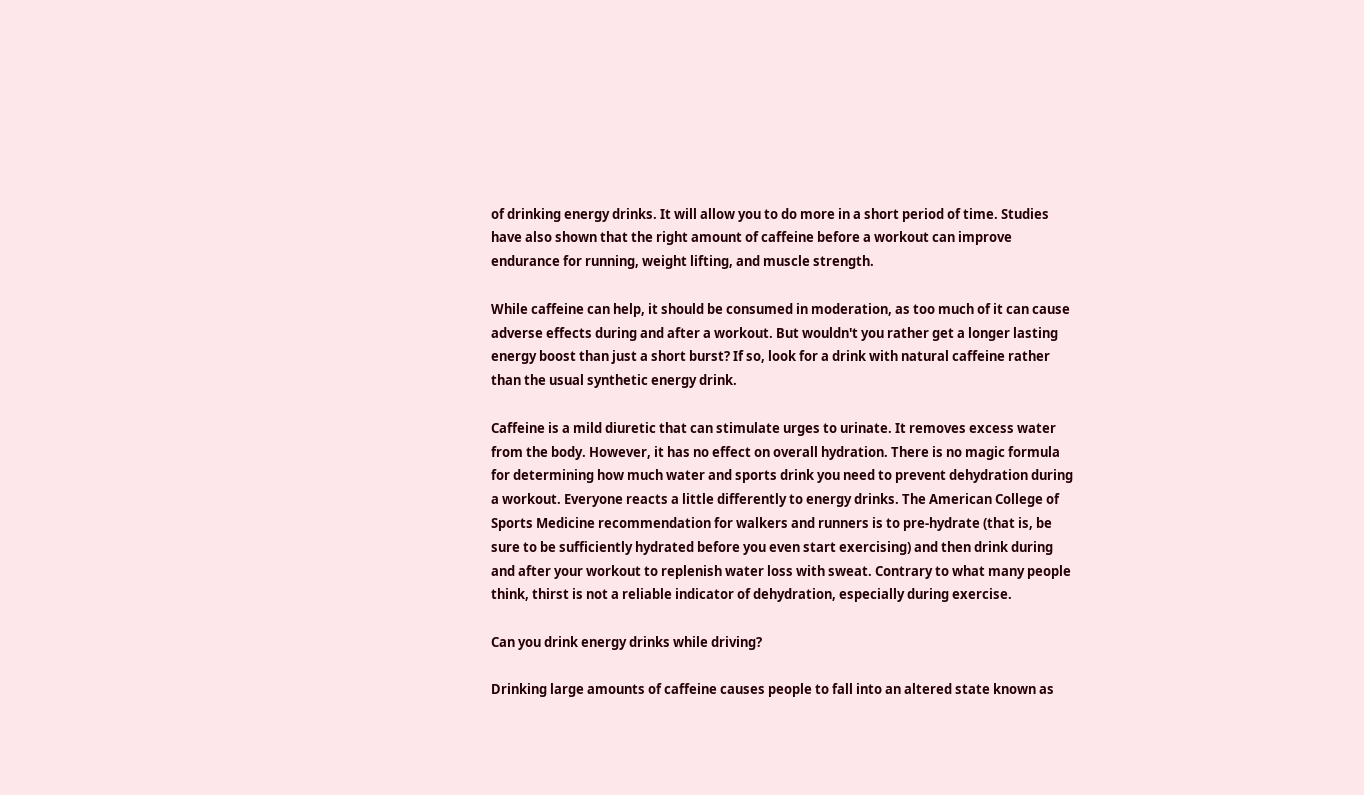of drinking energy drinks. It will allow you to do more in a short period of time. Studies have also shown that the right amount of caffeine before a workout can improve endurance for running, weight lifting, and muscle strength.

While caffeine can help, it should be consumed in moderation, as too much of it can cause adverse effects during and after a workout. But wouldn't you rather get a longer lasting energy boost than just a short burst? If so, look for a drink with natural caffeine rather than the usual synthetic energy drink.

Caffeine is a mild diuretic that can stimulate urges to urinate. It removes excess water from the body. However, it has no effect on overall hydration. There is no magic formula for determining how much water and sports drink you need to prevent dehydration during a workout. Everyone reacts a little differently to energy drinks. The American College of Sports Medicine recommendation for walkers and runners is to pre-hydrate (that is, be sure to be sufficiently hydrated before you even start exercising) and then drink during and after your workout to replenish water loss with sweat. Contrary to what many people think, thirst is not a reliable indicator of dehydration, especially during exercise.

Can you drink energy drinks while driving?

Drinking large amounts of caffeine causes people to fall into an altered state known as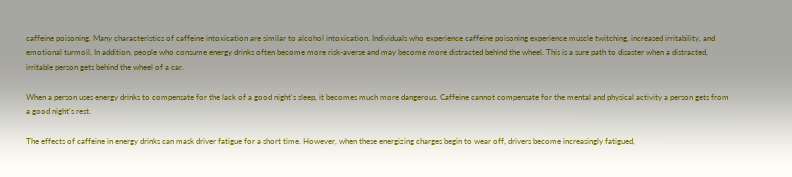caffeine poisoning. Many characteristics of caffeine intoxication are similar to alcohol intoxication. Individuals who experience caffeine poisoning experience muscle twitching, increased irritability, and emotional turmoil. In addition, people who consume energy drinks often become more risk-averse and may become more distracted behind the wheel. This is a sure path to disaster when a distracted, irritable person gets behind the wheel of a car.

When a person uses energy drinks to compensate for the lack of a good night's sleep, it becomes much more dangerous. Caffeine cannot compensate for the mental and physical activity a person gets from a good night's rest.

The effects of caffeine in energy drinks can mask driver fatigue for a short time. However, when these energizing charges begin to wear off, drivers become increasingly fatigued,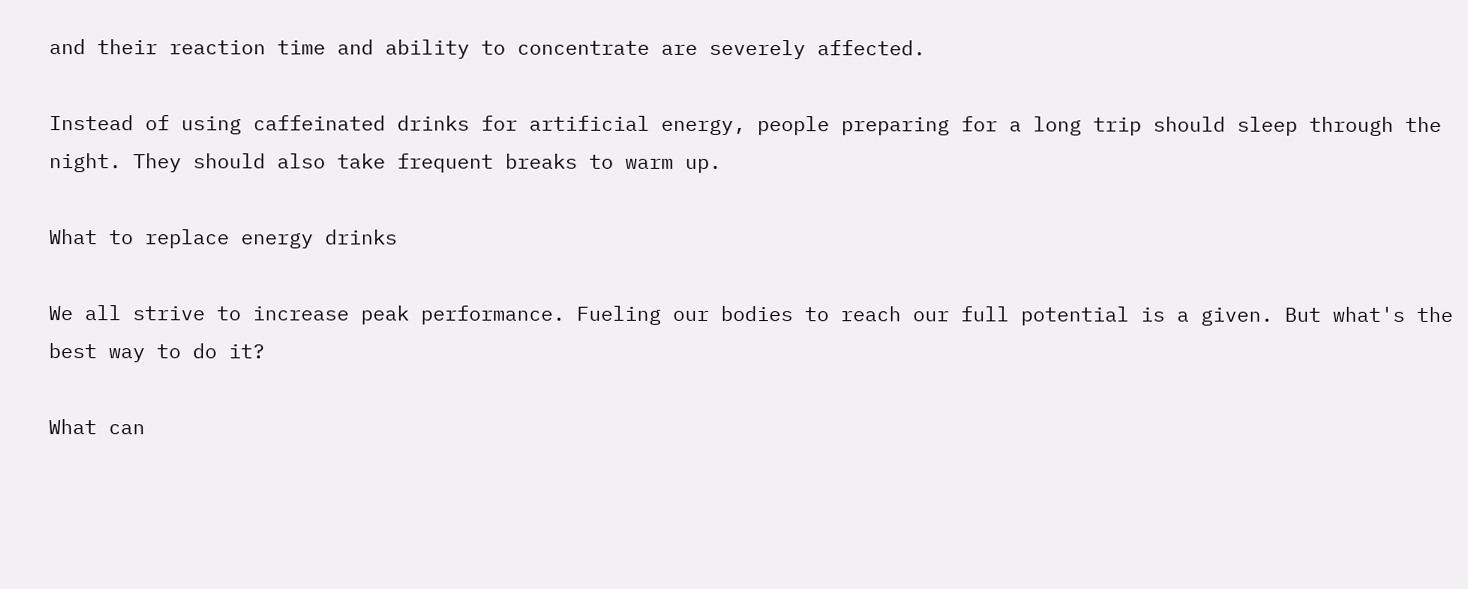and their reaction time and ability to concentrate are severely affected.

Instead of using caffeinated drinks for artificial energy, people preparing for a long trip should sleep through the night. They should also take frequent breaks to warm up.

What to replace energy drinks

We all strive to increase peak performance. Fueling our bodies to reach our full potential is a given. But what's the best way to do it?

What can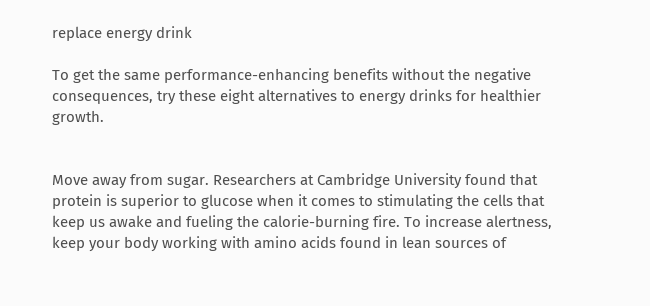replace energy drink

To get the same performance-enhancing benefits without the negative consequences, try these eight alternatives to energy drinks for healthier growth.


Move away from sugar. Researchers at Cambridge University found that protein is superior to glucose when it comes to stimulating the cells that keep us awake and fueling the calorie-burning fire. To increase alertness, keep your body working with amino acids found in lean sources of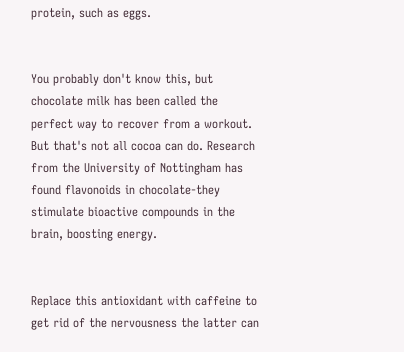protein, such as eggs.


You probably don't know this, but chocolate milk has been called the perfect way to recover from a workout. But that's not all cocoa can do. Research from the University of Nottingham has found flavonoids in chocolate-they stimulate bioactive compounds in the brain, boosting energy.


Replace this antioxidant with caffeine to get rid of the nervousness the latter can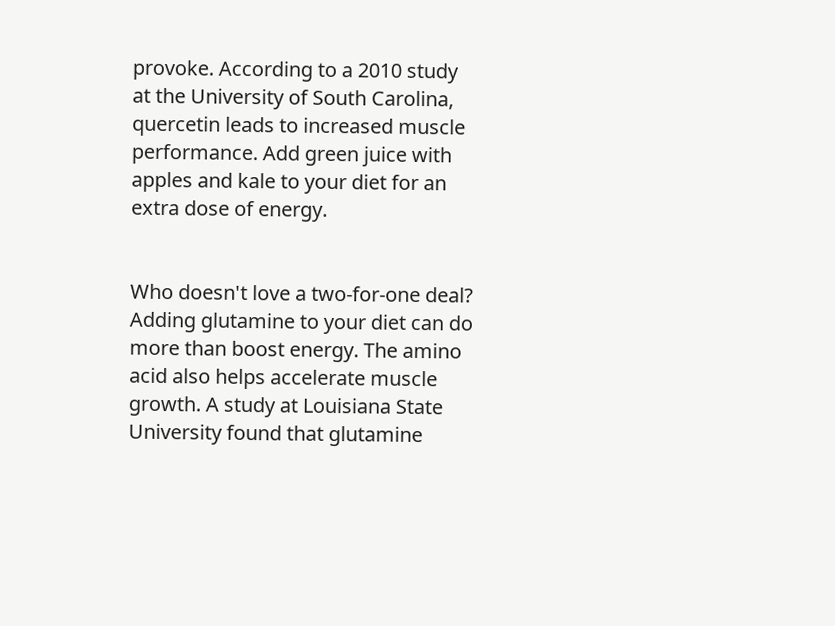provoke. According to a 2010 study at the University of South Carolina, quercetin leads to increased muscle performance. Add green juice with apples and kale to your diet for an extra dose of energy.


Who doesn't love a two-for-one deal? Adding glutamine to your diet can do more than boost energy. The amino acid also helps accelerate muscle growth. A study at Louisiana State University found that glutamine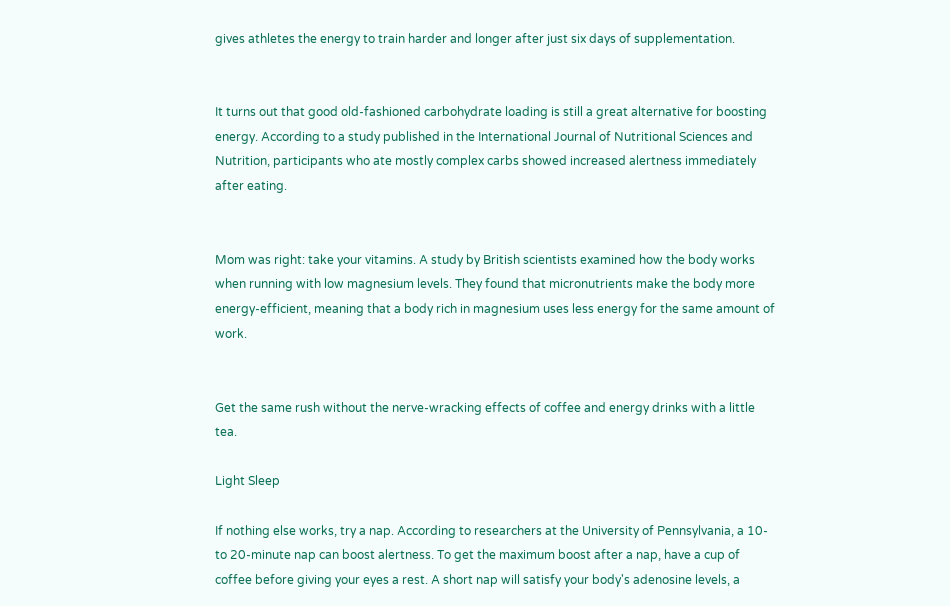gives athletes the energy to train harder and longer after just six days of supplementation.


It turns out that good old-fashioned carbohydrate loading is still a great alternative for boosting energy. According to a study published in the International Journal of Nutritional Sciences and Nutrition, participants who ate mostly complex carbs showed increased alertness immediately after eating.


Mom was right: take your vitamins. A study by British scientists examined how the body works when running with low magnesium levels. They found that micronutrients make the body more energy-efficient, meaning that a body rich in magnesium uses less energy for the same amount of work.


Get the same rush without the nerve-wracking effects of coffee and energy drinks with a little tea.

Light Sleep

If nothing else works, try a nap. According to researchers at the University of Pennsylvania, a 10- to 20-minute nap can boost alertness. To get the maximum boost after a nap, have a cup of coffee before giving your eyes a rest. A short nap will satisfy your body's adenosine levels, a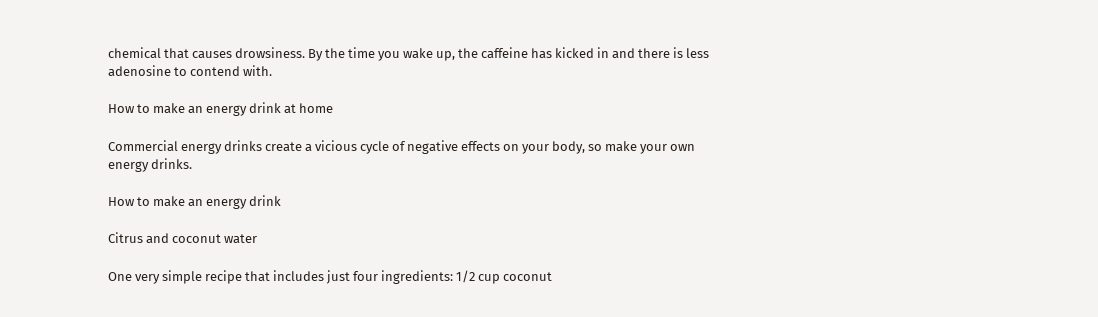chemical that causes drowsiness. By the time you wake up, the caffeine has kicked in and there is less adenosine to contend with.

How to make an energy drink at home

Commercial energy drinks create a vicious cycle of negative effects on your body, so make your own energy drinks.

How to make an energy drink

Citrus and coconut water

One very simple recipe that includes just four ingredients: 1/2 cup coconut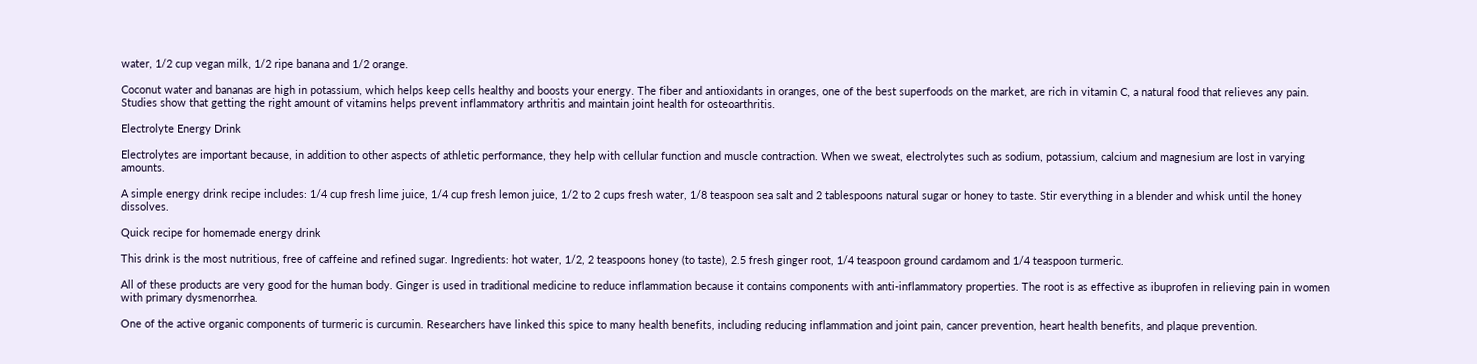water, 1/2 cup vegan milk, 1/2 ripe banana and 1/2 orange.

Coconut water and bananas are high in potassium, which helps keep cells healthy and boosts your energy. The fiber and antioxidants in oranges, one of the best superfoods on the market, are rich in vitamin C, a natural food that relieves any pain. Studies show that getting the right amount of vitamins helps prevent inflammatory arthritis and maintain joint health for osteoarthritis.

Electrolyte Energy Drink

Electrolytes are important because, in addition to other aspects of athletic performance, they help with cellular function and muscle contraction. When we sweat, electrolytes such as sodium, potassium, calcium and magnesium are lost in varying amounts.

A simple energy drink recipe includes: 1/4 cup fresh lime juice, 1/4 cup fresh lemon juice, 1/2 to 2 cups fresh water, 1/8 teaspoon sea salt and 2 tablespoons natural sugar or honey to taste. Stir everything in a blender and whisk until the honey dissolves.

Quick recipe for homemade energy drink

This drink is the most nutritious, free of caffeine and refined sugar. Ingredients: hot water, 1/2, 2 teaspoons honey (to taste), 2.5 fresh ginger root, 1/4 teaspoon ground cardamom and 1/4 teaspoon turmeric.

All of these products are very good for the human body. Ginger is used in traditional medicine to reduce inflammation because it contains components with anti-inflammatory properties. The root is as effective as ibuprofen in relieving pain in women with primary dysmenorrhea.

One of the active organic components of turmeric is curcumin. Researchers have linked this spice to many health benefits, including reducing inflammation and joint pain, cancer prevention, heart health benefits, and plaque prevention.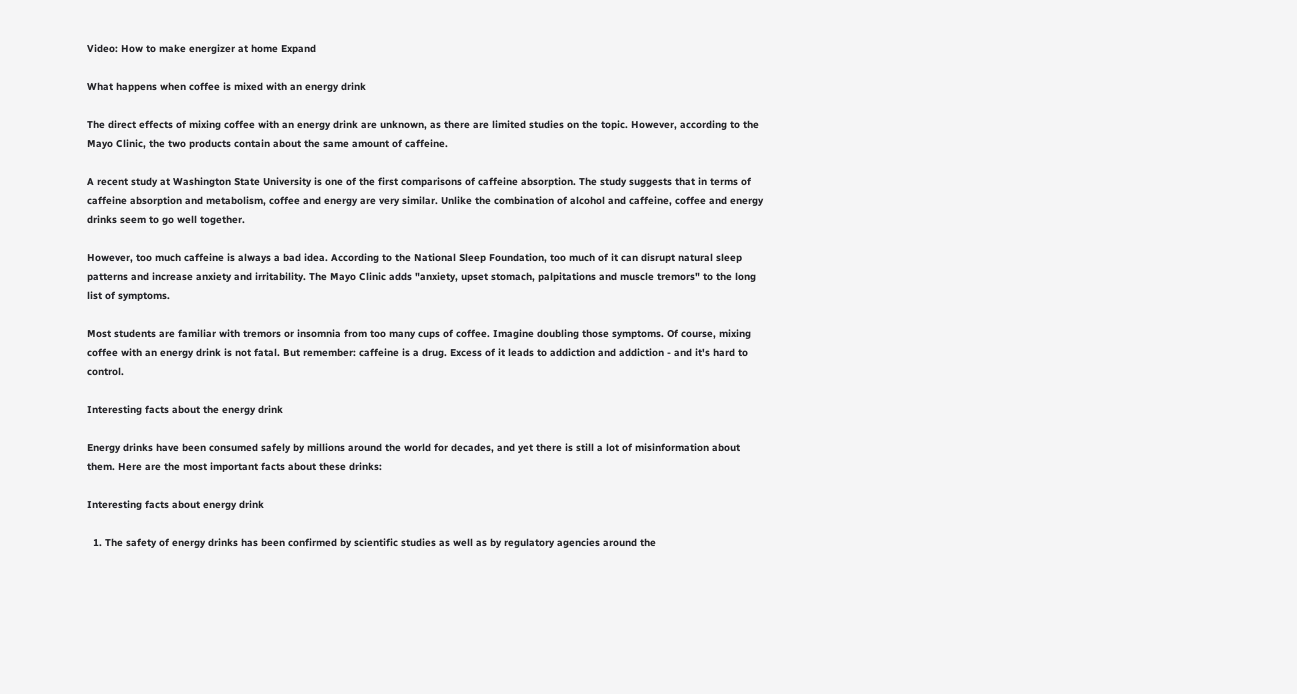Video: How to make energizer at home Expand

What happens when coffee is mixed with an energy drink

The direct effects of mixing coffee with an energy drink are unknown, as there are limited studies on the topic. However, according to the Mayo Clinic, the two products contain about the same amount of caffeine.

A recent study at Washington State University is one of the first comparisons of caffeine absorption. The study suggests that in terms of caffeine absorption and metabolism, coffee and energy are very similar. Unlike the combination of alcohol and caffeine, coffee and energy drinks seem to go well together.

However, too much caffeine is always a bad idea. According to the National Sleep Foundation, too much of it can disrupt natural sleep patterns and increase anxiety and irritability. The Mayo Clinic adds "anxiety, upset stomach, palpitations and muscle tremors" to the long list of symptoms.

Most students are familiar with tremors or insomnia from too many cups of coffee. Imagine doubling those symptoms. Of course, mixing coffee with an energy drink is not fatal. But remember: caffeine is a drug. Excess of it leads to addiction and addiction - and it's hard to control.

Interesting facts about the energy drink

Energy drinks have been consumed safely by millions around the world for decades, and yet there is still a lot of misinformation about them. Here are the most important facts about these drinks:

Interesting facts about energy drink

  1. The safety of energy drinks has been confirmed by scientific studies as well as by regulatory agencies around the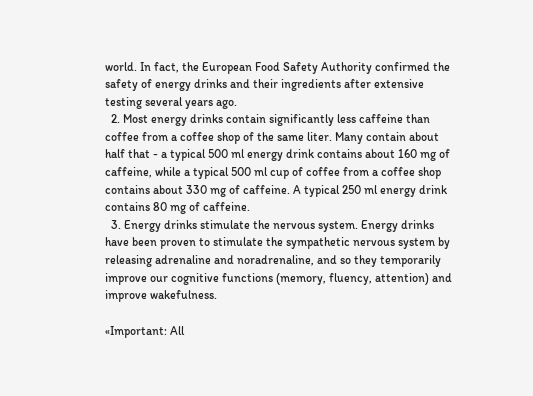world. In fact, the European Food Safety Authority confirmed the safety of energy drinks and their ingredients after extensive testing several years ago.
  2. Most energy drinks contain significantly less caffeine than coffee from a coffee shop of the same liter. Many contain about half that - a typical 500 ml energy drink contains about 160 mg of caffeine, while a typical 500 ml cup of coffee from a coffee shop contains about 330 mg of caffeine. A typical 250 ml energy drink contains 80 mg of caffeine.
  3. Energy drinks stimulate the nervous system. Energy drinks have been proven to stimulate the sympathetic nervous system by releasing adrenaline and noradrenaline, and so they temporarily improve our cognitive functions (memory, fluency, attention) and improve wakefulness.

«Important: All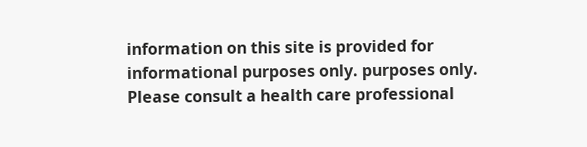information on this site is provided for informational purposes only. purposes only. Please consult a health care professional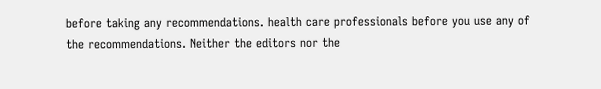before taking any recommendations. health care professionals before you use any of the recommendations. Neither the editors nor the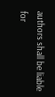authors shall be liable for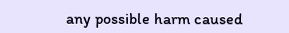any possible harm caused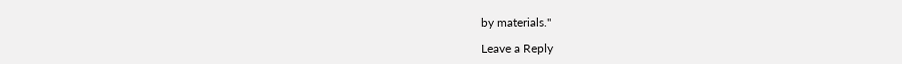by materials."

Leave a Reply